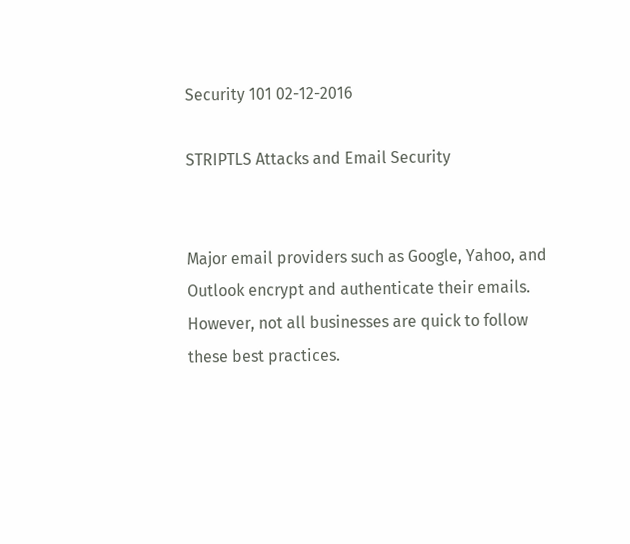Security 101 02-12-2016

STRIPTLS Attacks and Email Security


Major email providers such as Google, Yahoo, and Outlook encrypt and authenticate their emails. However, not all businesses are quick to follow these best practices.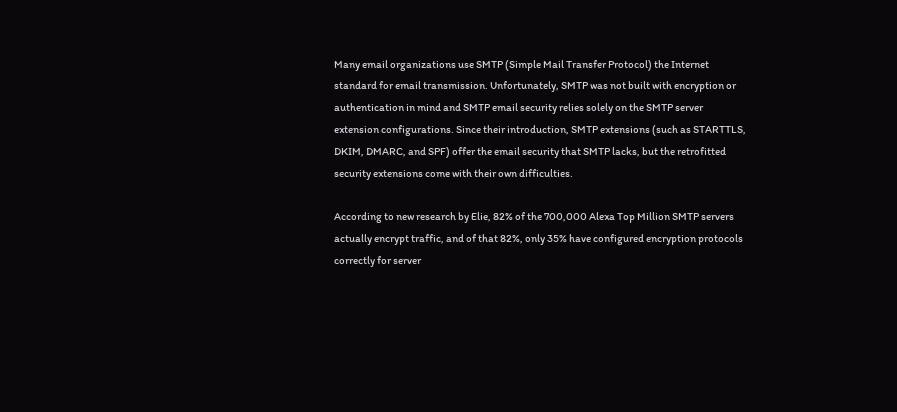Many email organizations use SMTP (Simple Mail Transfer Protocol) the Internet standard for email transmission. Unfortunately, SMTP was not built with encryption or authentication in mind and SMTP email security relies solely on the SMTP server extension configurations. Since their introduction, SMTP extensions (such as STARTTLS, DKIM, DMARC, and SPF) offer the email security that SMTP lacks, but the retrofitted security extensions come with their own difficulties.

According to new research by Elie, 82% of the 700,000 Alexa Top Million SMTP servers actually encrypt traffic, and of that 82%, only 35% have configured encryption protocols correctly for server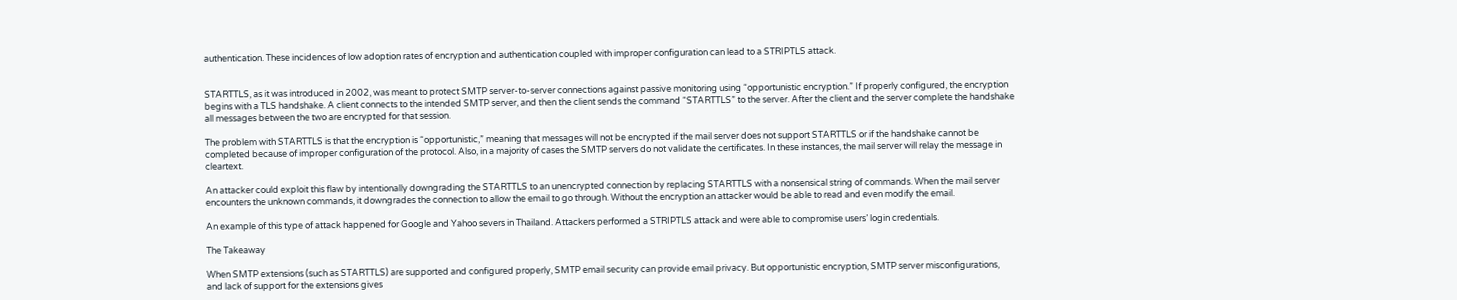authentication. These incidences of low adoption rates of encryption and authentication coupled with improper configuration can lead to a STRIPTLS attack.


STARTTLS, as it was introduced in 2002, was meant to protect SMTP server-to-server connections against passive monitoring using “opportunistic encryption.” If properly configured, the encryption begins with a TLS handshake. A client connects to the intended SMTP server, and then the client sends the command “STARTTLS” to the server. After the client and the server complete the handshake all messages between the two are encrypted for that session.

The problem with STARTTLS is that the encryption is “opportunistic,” meaning that messages will not be encrypted if the mail server does not support STARTTLS or if the handshake cannot be completed because of improper configuration of the protocol. Also, in a majority of cases the SMTP servers do not validate the certificates. In these instances, the mail server will relay the message in cleartext.

An attacker could exploit this flaw by intentionally downgrading the STARTTLS to an unencrypted connection by replacing STARTTLS with a nonsensical string of commands. When the mail server encounters the unknown commands, it downgrades the connection to allow the email to go through. Without the encryption an attacker would be able to read and even modify the email.

An example of this type of attack happened for Google and Yahoo severs in Thailand. Attackers performed a STRIPTLS attack and were able to compromise users’ login credentials.

The Takeaway

When SMTP extensions (such as STARTTLS) are supported and configured properly, SMTP email security can provide email privacy. But opportunistic encryption, SMTP server misconfigurations, and lack of support for the extensions gives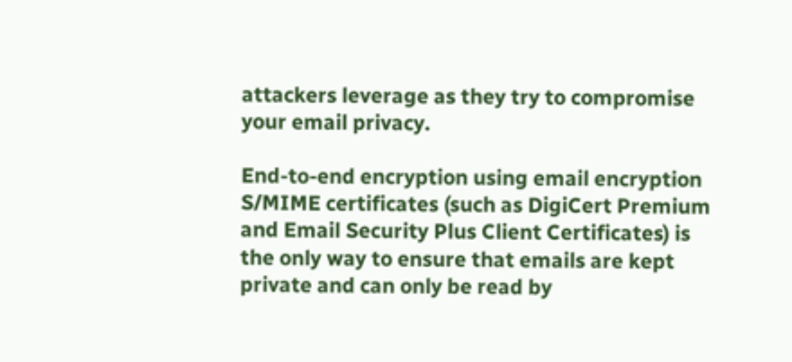attackers leverage as they try to compromise your email privacy.

End-to-end encryption using email encryption S/MIME certificates (such as DigiCert Premium and Email Security Plus Client Certificates) is the only way to ensure that emails are kept private and can only be read by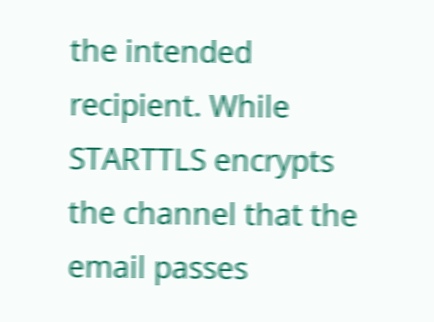the intended recipient. While STARTTLS encrypts the channel that the email passes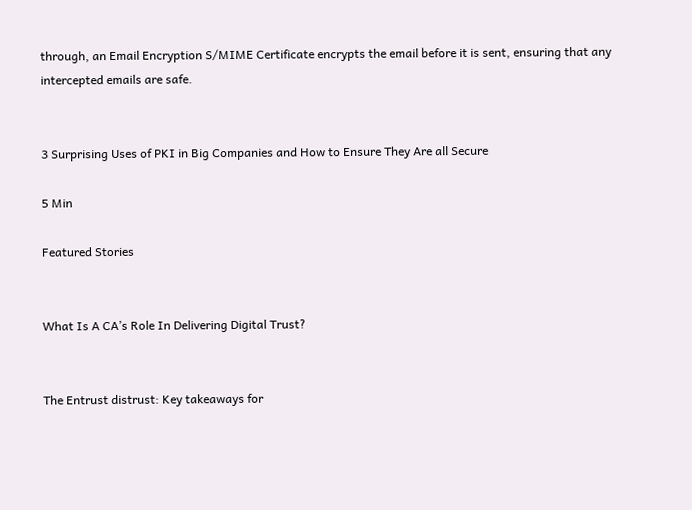through, an Email Encryption S/MIME Certificate encrypts the email before it is sent, ensuring that any intercepted emails are safe.


3 Surprising Uses of PKI in Big Companies and How to Ensure They Are all Secure

5 Min

Featured Stories


What Is A CA’s Role In Delivering Digital Trust?


The Entrust distrust: Key takeaways for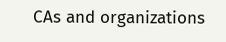CAs and organizations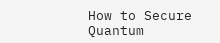How to Secure Quantum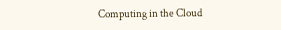Computing in the Cloud